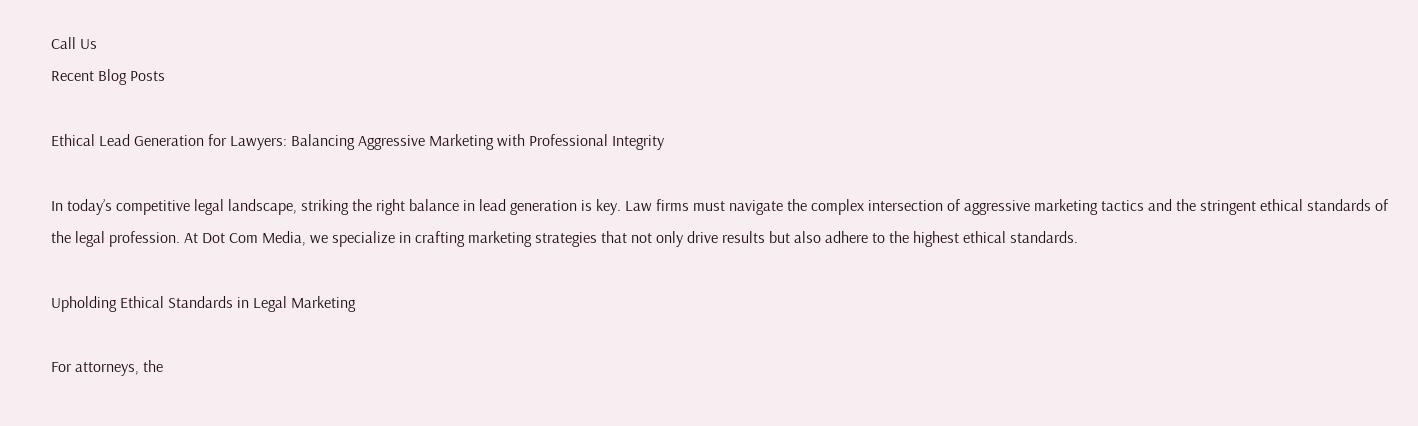Call Us
Recent Blog Posts

Ethical Lead Generation for Lawyers: Balancing Aggressive Marketing with Professional Integrity

In today’s competitive legal landscape, striking the right balance in lead generation is key. Law firms must navigate the complex intersection of aggressive marketing tactics and the stringent ethical standards of the legal profession. At Dot Com Media, we specialize in crafting marketing strategies that not only drive results but also adhere to the highest ethical standards.

Upholding Ethical Standards in Legal Marketing

For attorneys, the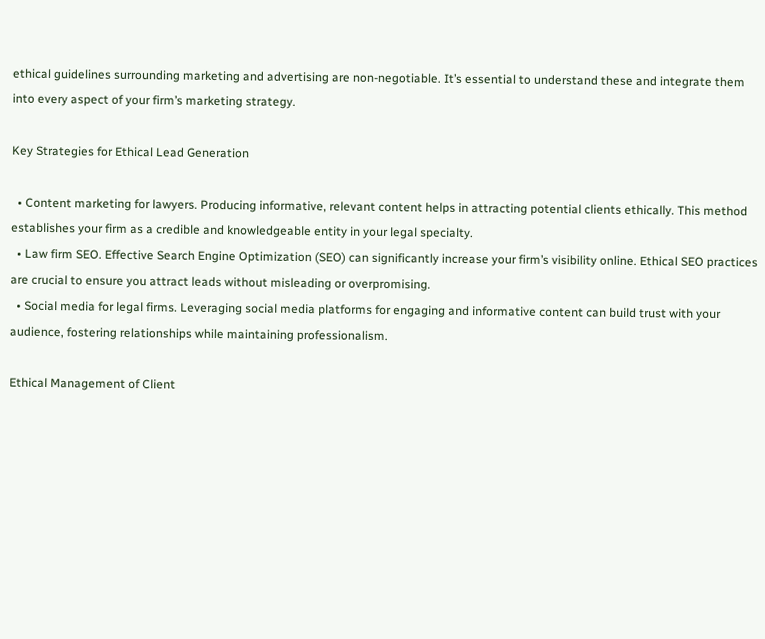ethical guidelines surrounding marketing and advertising are non-negotiable. It’s essential to understand these and integrate them into every aspect of your firm’s marketing strategy.

Key Strategies for Ethical Lead Generation

  • Content marketing for lawyers. Producing informative, relevant content helps in attracting potential clients ethically. This method establishes your firm as a credible and knowledgeable entity in your legal specialty.
  • Law firm SEO. Effective Search Engine Optimization (SEO) can significantly increase your firm’s visibility online. Ethical SEO practices are crucial to ensure you attract leads without misleading or overpromising.
  • Social media for legal firms. Leveraging social media platforms for engaging and informative content can build trust with your audience, fostering relationships while maintaining professionalism.

Ethical Management of Client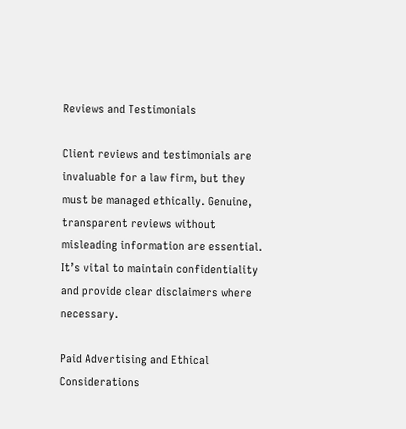Reviews and Testimonials

Client reviews and testimonials are invaluable for a law firm, but they must be managed ethically. Genuine, transparent reviews without misleading information are essential. It’s vital to maintain confidentiality and provide clear disclaimers where necessary.

Paid Advertising and Ethical Considerations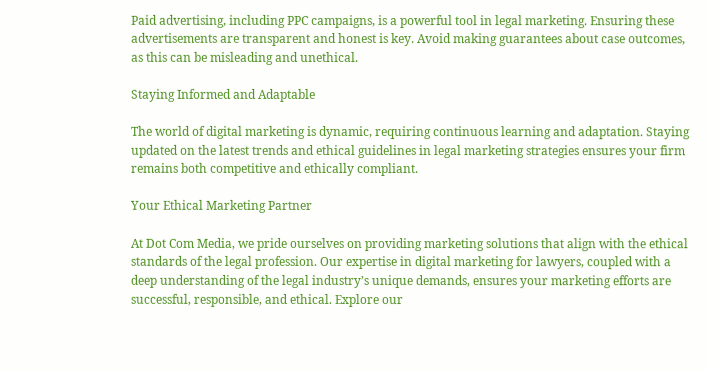Paid advertising, including PPC campaigns, is a powerful tool in legal marketing. Ensuring these advertisements are transparent and honest is key. Avoid making guarantees about case outcomes, as this can be misleading and unethical.

Staying Informed and Adaptable

The world of digital marketing is dynamic, requiring continuous learning and adaptation. Staying updated on the latest trends and ethical guidelines in legal marketing strategies ensures your firm remains both competitive and ethically compliant.

Your Ethical Marketing Partner

At Dot Com Media, we pride ourselves on providing marketing solutions that align with the ethical standards of the legal profession. Our expertise in digital marketing for lawyers, coupled with a deep understanding of the legal industry’s unique demands, ensures your marketing efforts are successful, responsible, and ethical. Explore our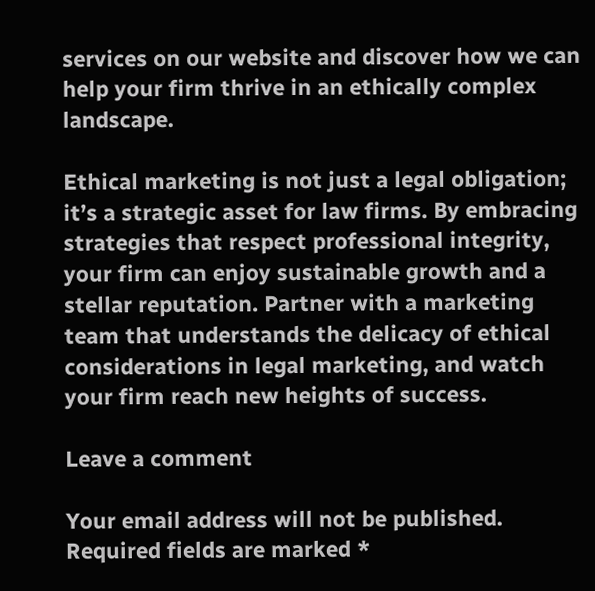services on our website and discover how we can help your firm thrive in an ethically complex landscape.

Ethical marketing is not just a legal obligation; it’s a strategic asset for law firms. By embracing strategies that respect professional integrity, your firm can enjoy sustainable growth and a stellar reputation. Partner with a marketing team that understands the delicacy of ethical considerations in legal marketing, and watch your firm reach new heights of success.

Leave a comment

Your email address will not be published. Required fields are marked *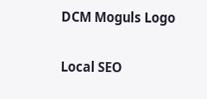DCM Moguls Logo

Local SEO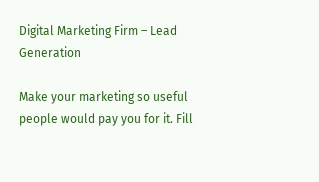Digital Marketing Firm – Lead Generation

Make your marketing so useful people would pay you for it. Fill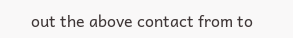out the above contact from to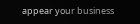appear your business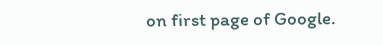on first page of Google.